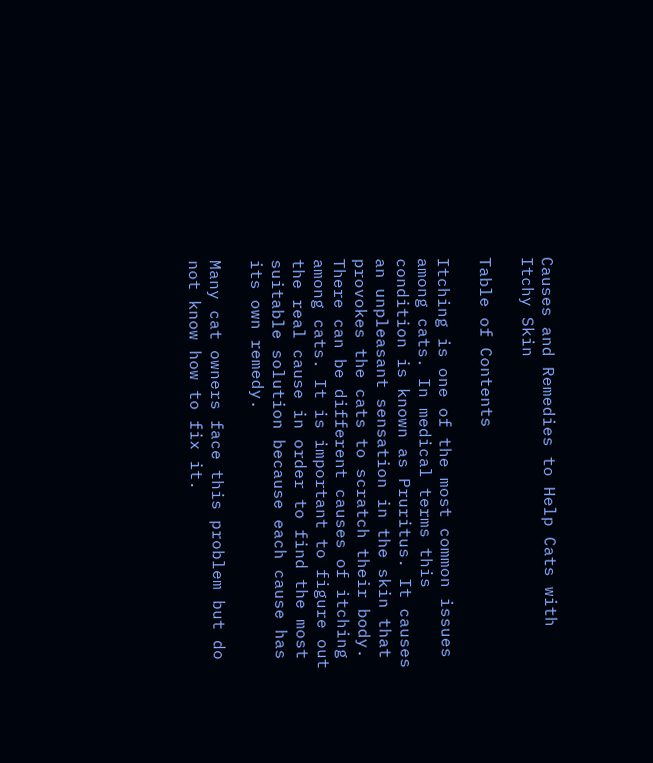Causes and Remedies to Help Cats with Itchy Skin

Table of Contents

Itching is one of the most common issues among cats. In medical terms this condition is known as Pruritus. It causes an unpleasant sensation in the skin that provokes the cats to scratch their body. There can be different causes of itching among cats. It is important to figure out the real cause in order to find the most suitable solution because each cause has its own remedy.

Many cat owners face this problem but do not know how to fix it.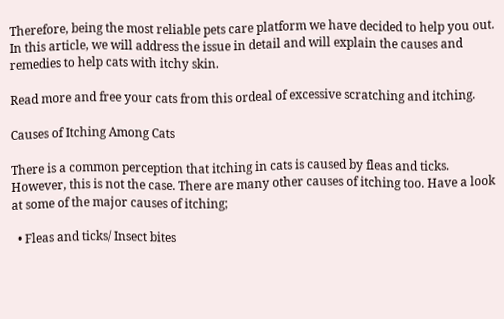Therefore, being the most reliable pets care platform we have decided to help you out. In this article, we will address the issue in detail and will explain the causes and remedies to help cats with itchy skin.

Read more and free your cats from this ordeal of excessive scratching and itching.

Causes of Itching Among Cats

There is a common perception that itching in cats is caused by fleas and ticks. However, this is not the case. There are many other causes of itching too. Have a look at some of the major causes of itching;

  • Fleas and ticks/ Insect bites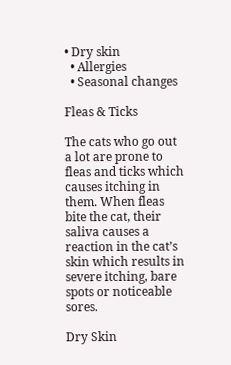• Dry skin
  • Allergies
  • Seasonal changes

Fleas & Ticks

The cats who go out a lot are prone to fleas and ticks which causes itching in them. When fleas bite the cat, their saliva causes a reaction in the cat’s skin which results in severe itching, bare spots or noticeable sores.

Dry Skin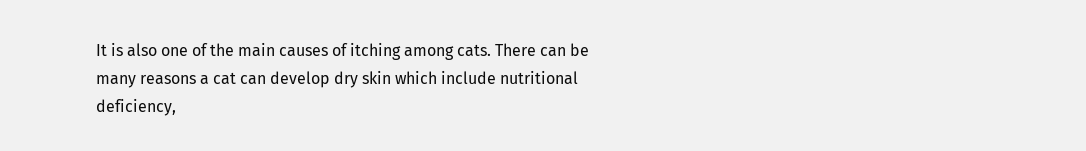It is also one of the main causes of itching among cats. There can be many reasons a cat can develop dry skin which include nutritional deficiency,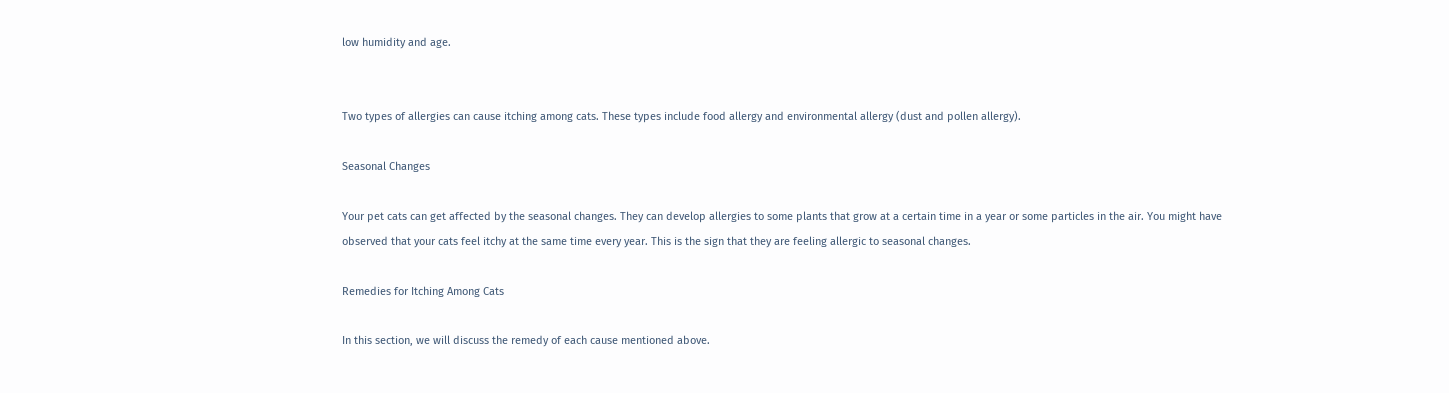low humidity and age.


Two types of allergies can cause itching among cats. These types include food allergy and environmental allergy (dust and pollen allergy).

Seasonal Changes

Your pet cats can get affected by the seasonal changes. They can develop allergies to some plants that grow at a certain time in a year or some particles in the air. You might have observed that your cats feel itchy at the same time every year. This is the sign that they are feeling allergic to seasonal changes.

Remedies for Itching Among Cats

In this section, we will discuss the remedy of each cause mentioned above.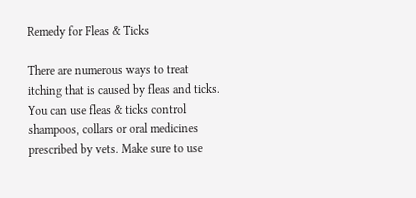Remedy for Fleas & Ticks

There are numerous ways to treat itching that is caused by fleas and ticks. You can use fleas & ticks control shampoos, collars or oral medicines prescribed by vets. Make sure to use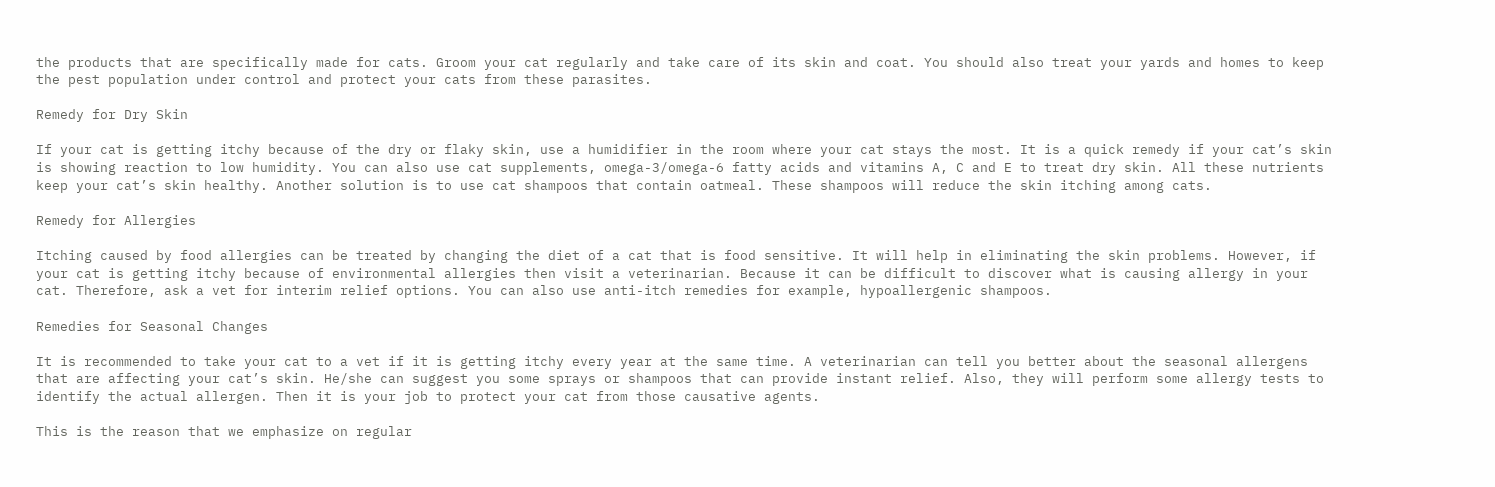the products that are specifically made for cats. Groom your cat regularly and take care of its skin and coat. You should also treat your yards and homes to keep the pest population under control and protect your cats from these parasites.

Remedy for Dry Skin

If your cat is getting itchy because of the dry or flaky skin, use a humidifier in the room where your cat stays the most. It is a quick remedy if your cat’s skin is showing reaction to low humidity. You can also use cat supplements, omega-3/omega-6 fatty acids and vitamins A, C and E to treat dry skin. All these nutrients keep your cat’s skin healthy. Another solution is to use cat shampoos that contain oatmeal. These shampoos will reduce the skin itching among cats.

Remedy for Allergies

Itching caused by food allergies can be treated by changing the diet of a cat that is food sensitive. It will help in eliminating the skin problems. However, if your cat is getting itchy because of environmental allergies then visit a veterinarian. Because it can be difficult to discover what is causing allergy in your cat. Therefore, ask a vet for interim relief options. You can also use anti-itch remedies for example, hypoallergenic shampoos.

Remedies for Seasonal Changes

It is recommended to take your cat to a vet if it is getting itchy every year at the same time. A veterinarian can tell you better about the seasonal allergens that are affecting your cat’s skin. He/she can suggest you some sprays or shampoos that can provide instant relief. Also, they will perform some allergy tests to identify the actual allergen. Then it is your job to protect your cat from those causative agents.

This is the reason that we emphasize on regular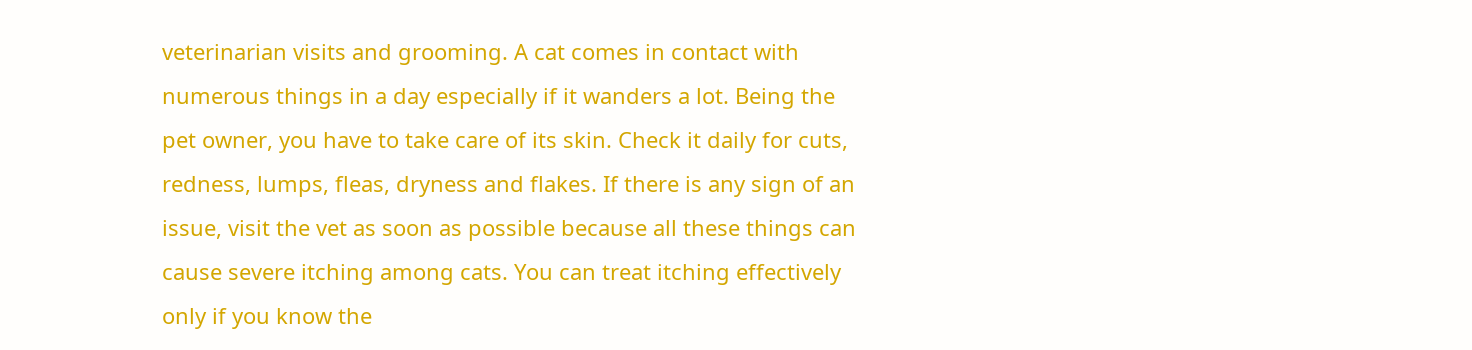veterinarian visits and grooming. A cat comes in contact with numerous things in a day especially if it wanders a lot. Being the pet owner, you have to take care of its skin. Check it daily for cuts, redness, lumps, fleas, dryness and flakes. If there is any sign of an issue, visit the vet as soon as possible because all these things can cause severe itching among cats. You can treat itching effectively only if you know the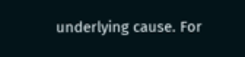underlying cause. For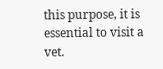this purpose, it is essential to visit a vet.